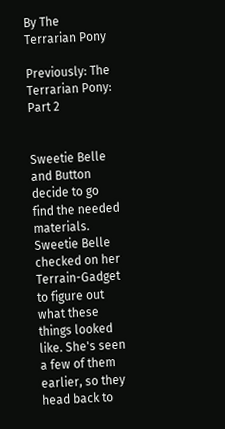By The Terrarian Pony

Previously: The Terrarian Pony: Part 2


Sweetie Belle and Button decide to go find the needed materials. Sweetie Belle checked on her Terrain-Gadget to figure out what these things looked like. She's seen a few of them earlier, so they head back to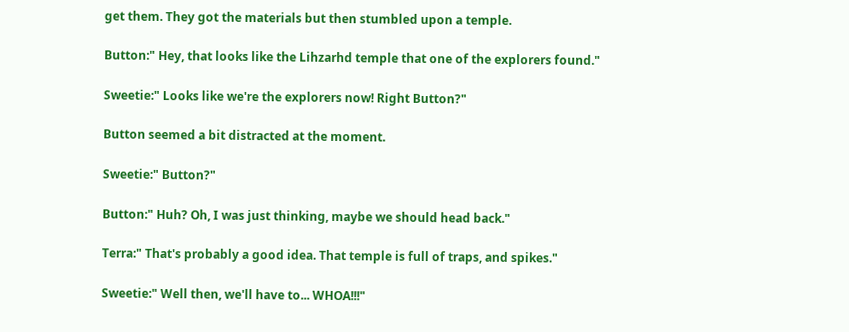get them. They got the materials but then stumbled upon a temple.

Button:" Hey, that looks like the Lihzarhd temple that one of the explorers found."

Sweetie:" Looks like we're the explorers now! Right Button?"

Button seemed a bit distracted at the moment.

Sweetie:" Button?"

Button:" Huh? Oh, I was just thinking, maybe we should head back."

Terra:" That's probably a good idea. That temple is full of traps, and spikes."

Sweetie:" Well then, we'll have to... WHOA!!!"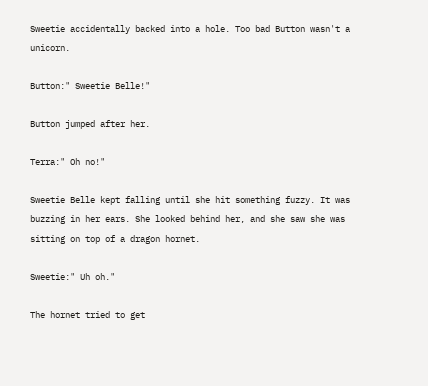Sweetie accidentally backed into a hole. Too bad Button wasn't a unicorn.

Button:" Sweetie Belle!"

Button jumped after her.

Terra:" Oh no!"

Sweetie Belle kept falling until she hit something fuzzy. It was buzzing in her ears. She looked behind her, and she saw she was sitting on top of a dragon hornet.

Sweetie:" Uh oh."

The hornet tried to get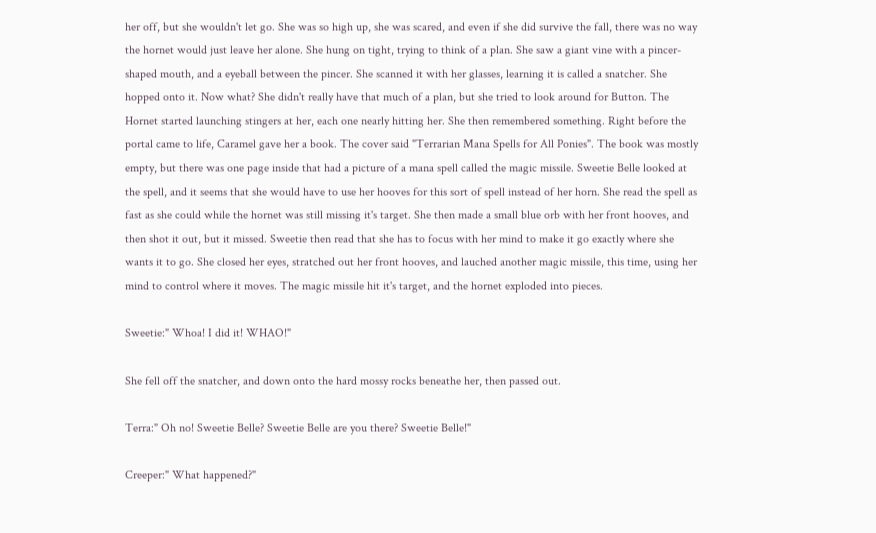her off, but she wouldn't let go. She was so high up, she was scared, and even if she did survive the fall, there was no way the hornet would just leave her alone. She hung on tight, trying to think of a plan. She saw a giant vine with a pincer-shaped mouth, and a eyeball between the pincer. She scanned it with her glasses, learning it is called a snatcher. She hopped onto it. Now what? She didn't really have that much of a plan, but she tried to look around for Button. The Hornet started launching stingers at her, each one nearly hitting her. She then remembered something. Right before the portal came to life, Caramel gave her a book. The cover said "Terrarian Mana Spells for All Ponies". The book was mostly empty, but there was one page inside that had a picture of a mana spell called the magic missile. Sweetie Belle looked at the spell, and it seems that she would have to use her hooves for this sort of spell instead of her horn. She read the spell as fast as she could while the hornet was still missing it's target. She then made a small blue orb with her front hooves, and then shot it out, but it missed. Sweetie then read that she has to focus with her mind to make it go exactly where she wants it to go. She closed her eyes, stratched out her front hooves, and lauched another magic missile, this time, using her mind to control where it moves. The magic missile hit it's target, and the hornet exploded into pieces.

Sweetie:" Whoa! I did it! WHAO!"

She fell off the snatcher, and down onto the hard mossy rocks beneathe her, then passed out.

Terra:" Oh no! Sweetie Belle? Sweetie Belle are you there? Sweetie Belle!"

Creeper:" What happened?"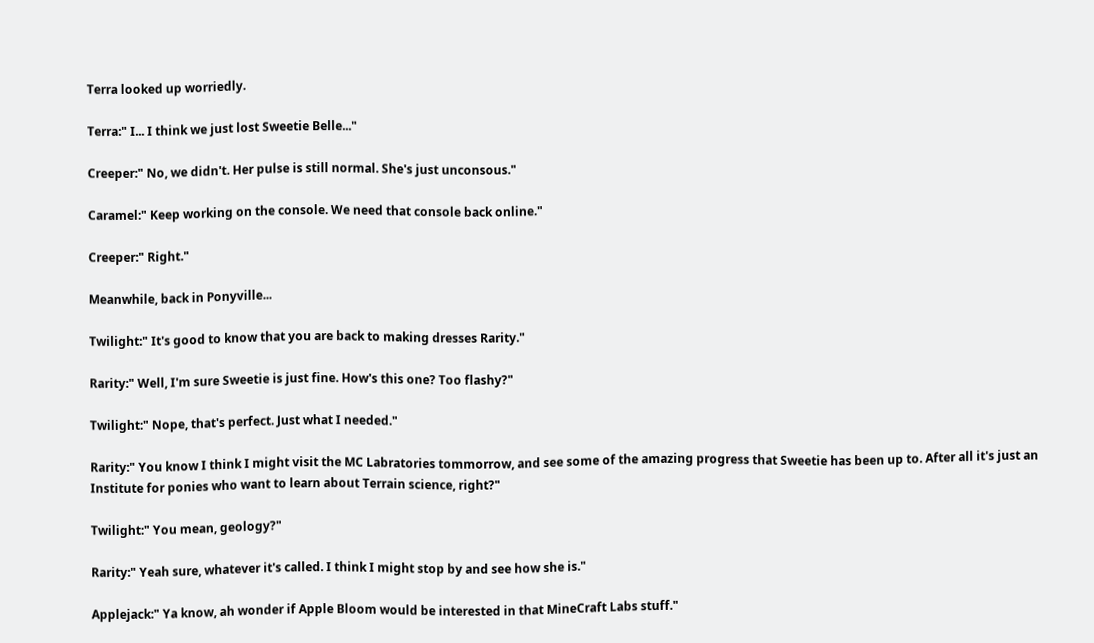Terra looked up worriedly.

Terra:" I... I think we just lost Sweetie Belle..."

Creeper:" No, we didn't. Her pulse is still normal. She's just unconsous."

Caramel:" Keep working on the console. We need that console back online."

Creeper:" Right."

Meanwhile, back in Ponyville...

Twilight:" It's good to know that you are back to making dresses Rarity."

Rarity:" Well, I'm sure Sweetie is just fine. How's this one? Too flashy?"

Twilight:" Nope, that's perfect. Just what I needed."

Rarity:" You know I think I might visit the MC Labratories tommorrow, and see some of the amazing progress that Sweetie has been up to. After all it's just an Institute for ponies who want to learn about Terrain science, right?"

Twilight:" You mean, geology?"

Rarity:" Yeah sure, whatever it's called. I think I might stop by and see how she is."

Applejack:" Ya know, ah wonder if Apple Bloom would be interested in that MineCraft Labs stuff."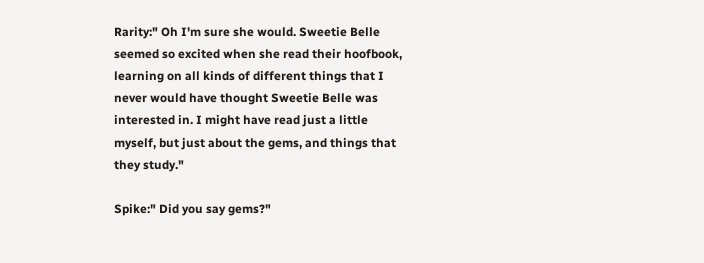Rarity:" Oh I'm sure she would. Sweetie Belle seemed so excited when she read their hoofbook, learning on all kinds of different things that I never would have thought Sweetie Belle was interested in. I might have read just a little myself, but just about the gems, and things that they study."

Spike:" Did you say gems?"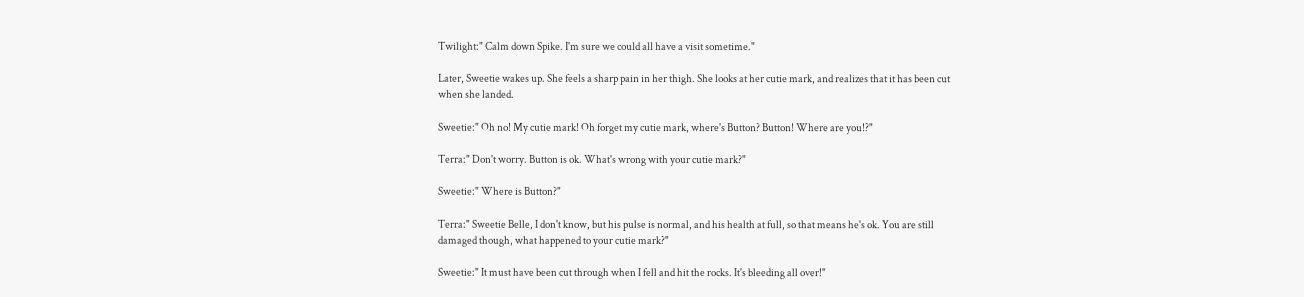Twilight:" Calm down Spike. I'm sure we could all have a visit sometime."

Later, Sweetie wakes up. She feels a sharp pain in her thigh. She looks at her cutie mark, and realizes that it has been cut when she landed.

Sweetie:" Oh no! My cutie mark! Oh forget my cutie mark, where's Button? Button! Where are you!?"

Terra:" Don't worry. Button is ok. What's wrong with your cutie mark?"

Sweetie:" Where is Button?"

Terra:" Sweetie Belle, I don't know, but his pulse is normal, and his health at full, so that means he's ok. You are still damaged though, what happened to your cutie mark?"

Sweetie:" It must have been cut through when I fell and hit the rocks. It's bleeding all over!"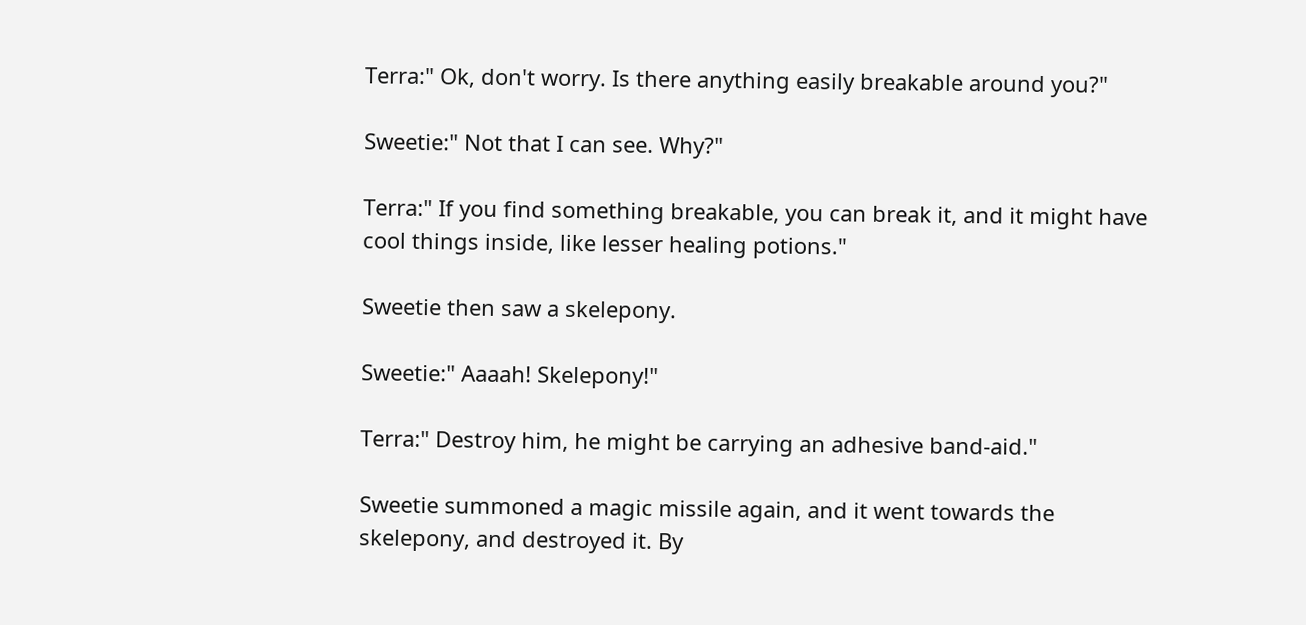Terra:" Ok, don't worry. Is there anything easily breakable around you?"

Sweetie:" Not that I can see. Why?"

Terra:" If you find something breakable, you can break it, and it might have cool things inside, like lesser healing potions."

Sweetie then saw a skelepony.

Sweetie:" Aaaah! Skelepony!"

Terra:" Destroy him, he might be carrying an adhesive band-aid."

Sweetie summoned a magic missile again, and it went towards the skelepony, and destroyed it. By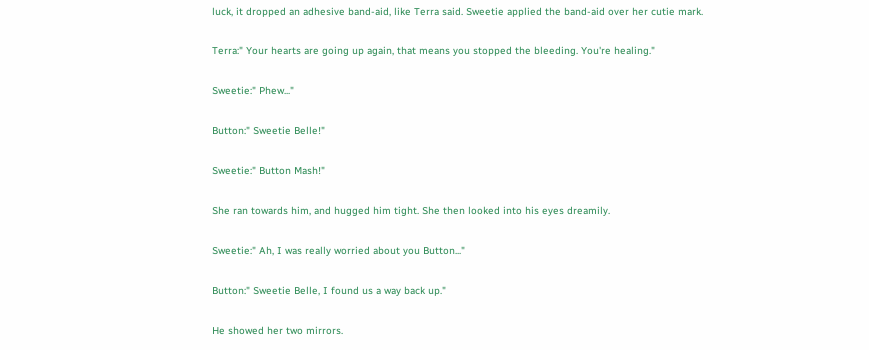luck, it dropped an adhesive band-aid, like Terra said. Sweetie applied the band-aid over her cutie mark.

Terra:" Your hearts are going up again, that means you stopped the bleeding. You're healing."

Sweetie:" Phew..."

Button:" Sweetie Belle!"

Sweetie:" Button Mash!"

She ran towards him, and hugged him tight. She then looked into his eyes dreamily.

Sweetie:" Ah, I was really worried about you Button..."

Button:" Sweetie Belle, I found us a way back up."

He showed her two mirrors.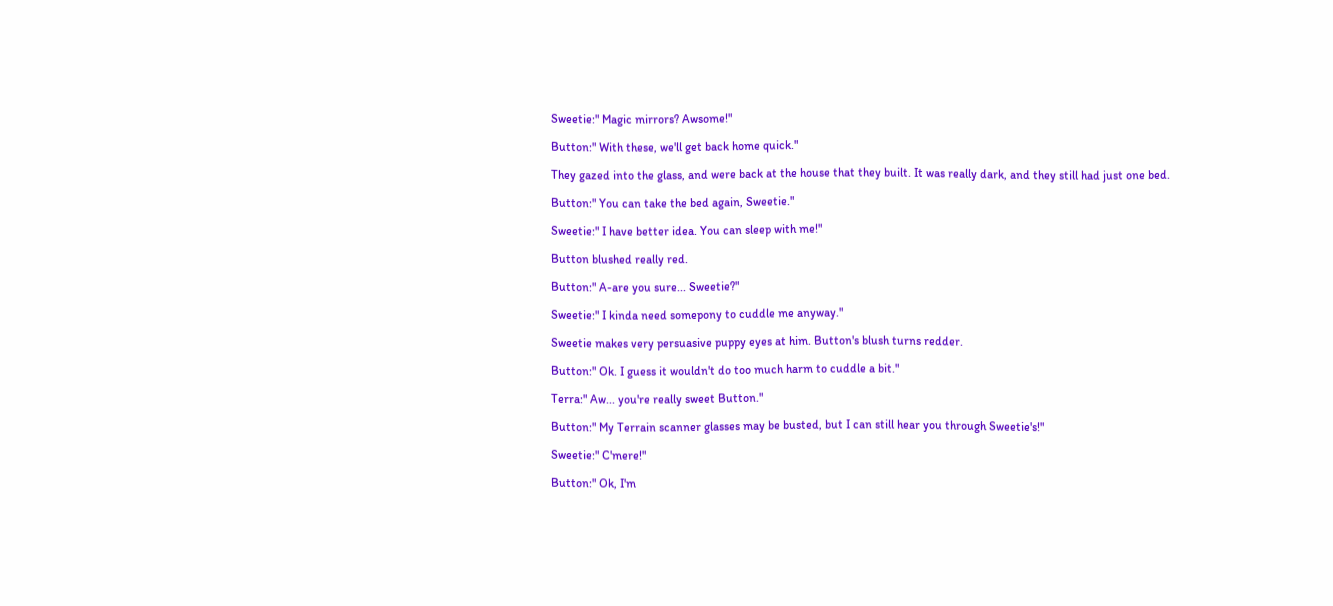Sweetie:" Magic mirrors? Awsome!"

Button:" With these, we'll get back home quick."

They gazed into the glass, and were back at the house that they built. It was really dark, and they still had just one bed.

Button:" You can take the bed again, Sweetie."

Sweetie:" I have better idea. You can sleep with me!"

Button blushed really red.

Button:" A-are you sure... Sweetie?"

Sweetie:" I kinda need somepony to cuddle me anyway."

Sweetie makes very persuasive puppy eyes at him. Button's blush turns redder.

Button:" Ok. I guess it wouldn't do too much harm to cuddle a bit."

Terra:" Aw... you're really sweet Button."

Button:" My Terrain scanner glasses may be busted, but I can still hear you through Sweetie's!"

Sweetie:" C'mere!"

Button:" Ok, I'm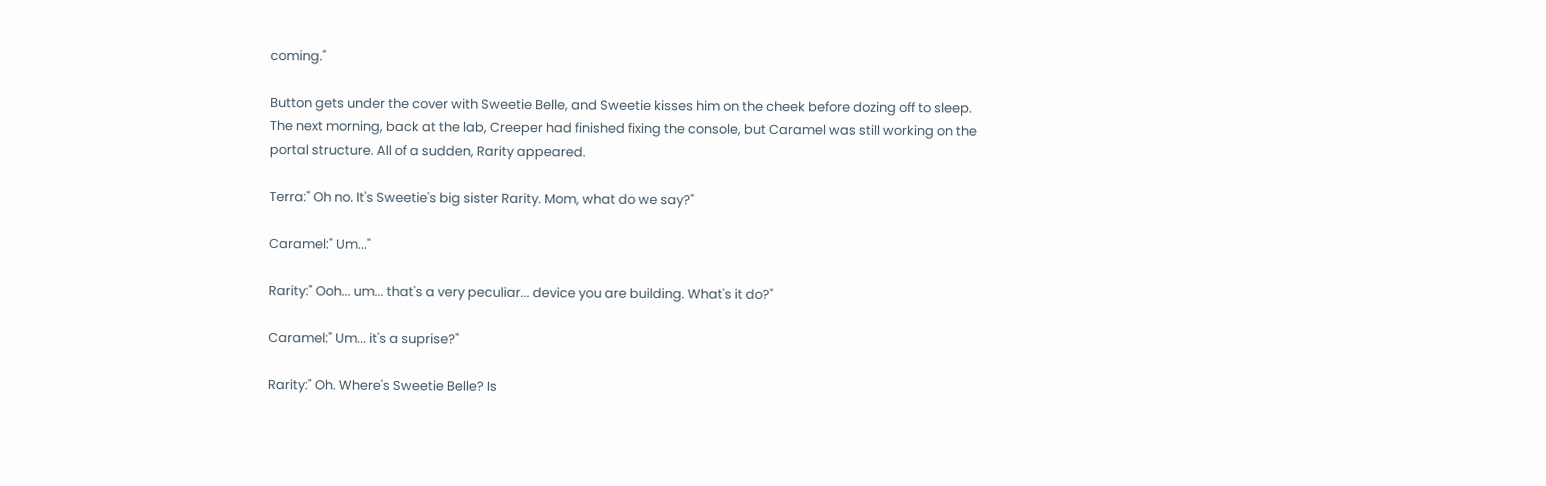coming."

Button gets under the cover with Sweetie Belle, and Sweetie kisses him on the cheek before dozing off to sleep. The next morning, back at the lab, Creeper had finished fixing the console, but Caramel was still working on the portal structure. All of a sudden, Rarity appeared.

Terra:" Oh no. It's Sweetie's big sister Rarity. Mom, what do we say?"

Caramel:" Um..."

Rarity:" Ooh... um... that's a very peculiar... device you are building. What's it do?"

Caramel:" Um... it's a suprise?"

Rarity:" Oh. Where's Sweetie Belle? Is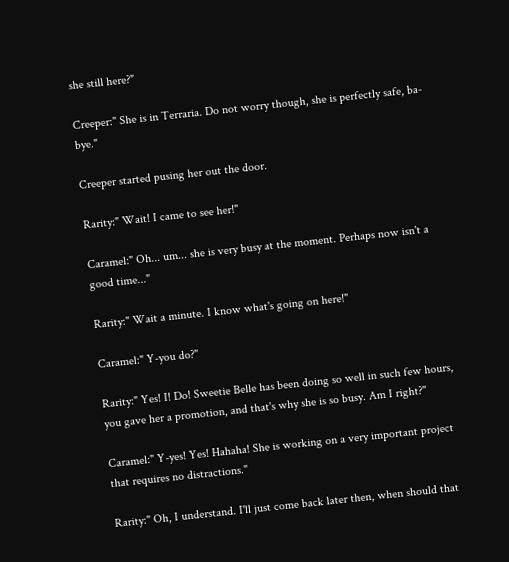she still here?"

Creeper:" She is in Terraria. Do not worry though, she is perfectly safe, ba-bye."

Creeper started pusing her out the door.

Rarity:" Wait! I came to see her!"

Caramel:" Oh... um... she is very busy at the moment. Perhaps now isn't a good time..."

Rarity:" Wait a minute. I know what's going on here!"

Caramel:" Y-you do?"

Rarity:" Yes! I! Do! Sweetie Belle has been doing so well in such few hours, you gave her a promotion, and that's why she is so busy. Am I right?"

Caramel:" Y-yes! Yes! Hahaha! She is working on a very important project that requires no distractions."

Rarity:" Oh, I understand. I'll just come back later then, when should that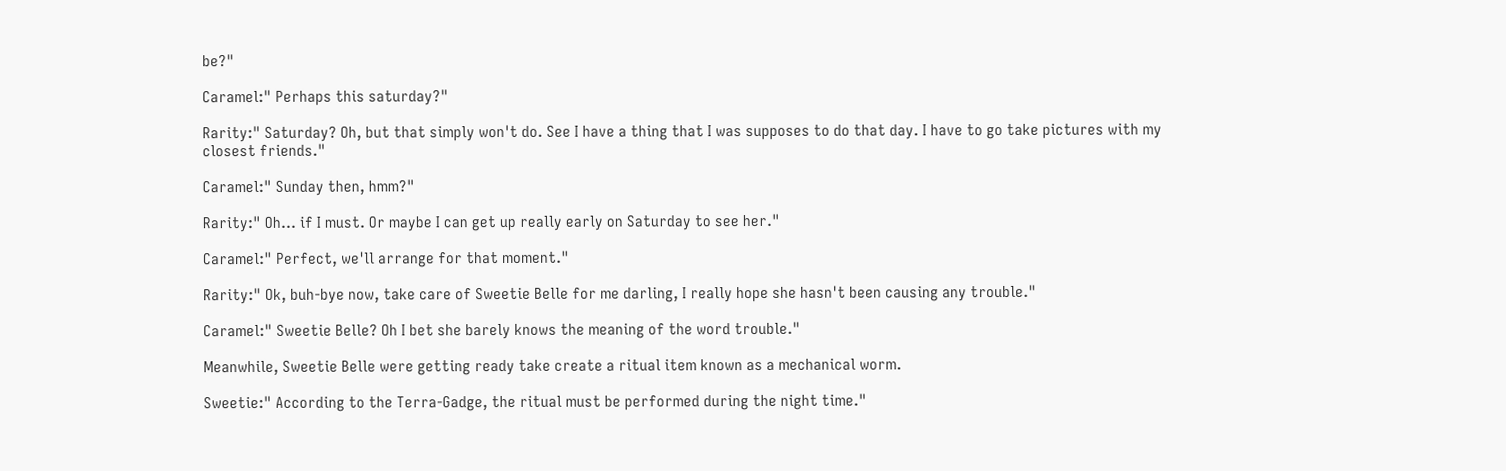be?"

Caramel:" Perhaps this saturday?"

Rarity:" Saturday? Oh, but that simply won't do. See I have a thing that I was supposes to do that day. I have to go take pictures with my closest friends."

Caramel:" Sunday then, hmm?"

Rarity:" Oh... if I must. Or maybe I can get up really early on Saturday to see her."

Caramel:" Perfect, we'll arrange for that moment."

Rarity:" Ok, buh-bye now, take care of Sweetie Belle for me darling, I really hope she hasn't been causing any trouble."

Caramel:" Sweetie Belle? Oh I bet she barely knows the meaning of the word trouble."

Meanwhile, Sweetie Belle were getting ready take create a ritual item known as a mechanical worm.

Sweetie:" According to the Terra-Gadge, the ritual must be performed during the night time."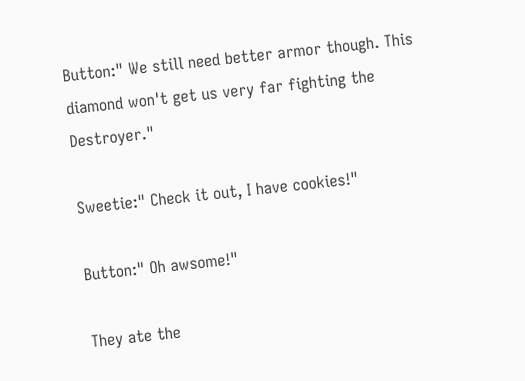Button:" We still need better armor though. This diamond won't get us very far fighting the Destroyer."

Sweetie:" Check it out, I have cookies!"

Button:" Oh awsome!"

They ate the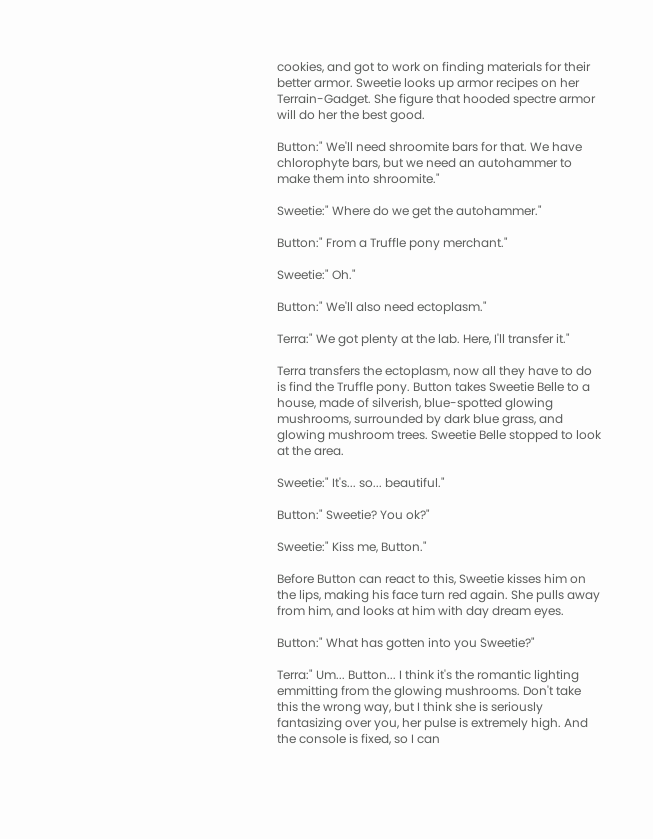cookies, and got to work on finding materials for their better armor. Sweetie looks up armor recipes on her Terrain-Gadget. She figure that hooded spectre armor will do her the best good.

Button:" We'll need shroomite bars for that. We have chlorophyte bars, but we need an autohammer to make them into shroomite."

Sweetie:" Where do we get the autohammer."

Button:" From a Truffle pony merchant."

Sweetie:" Oh."

Button:" We'll also need ectoplasm."

Terra:" We got plenty at the lab. Here, I'll transfer it."

Terra transfers the ectoplasm, now all they have to do is find the Truffle pony. Button takes Sweetie Belle to a house, made of silverish, blue-spotted glowing mushrooms, surrounded by dark blue grass, and glowing mushroom trees. Sweetie Belle stopped to look at the area.

Sweetie:" It's... so... beautiful."

Button:" Sweetie? You ok?"

Sweetie:" Kiss me, Button."

Before Button can react to this, Sweetie kisses him on the lips, making his face turn red again. She pulls away from him, and looks at him with day dream eyes.

Button:" What has gotten into you Sweetie?"

Terra:" Um... Button... I think it's the romantic lighting emmitting from the glowing mushrooms. Don't take this the wrong way, but I think she is seriously fantasizing over you, her pulse is extremely high. And the console is fixed, so I can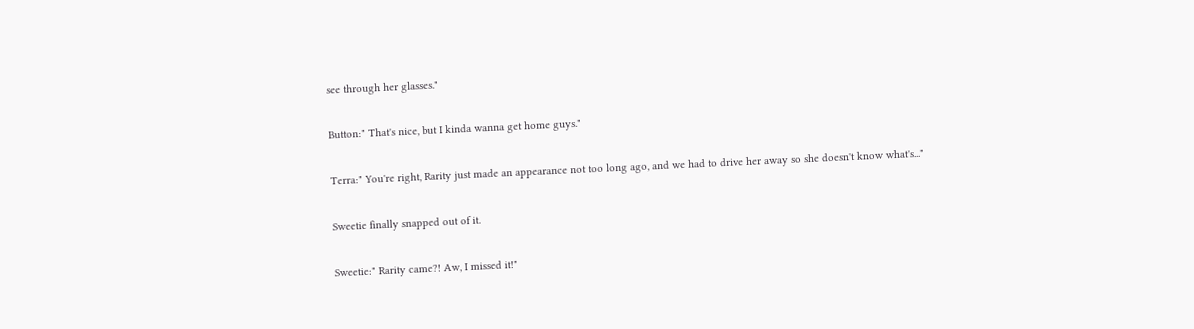see through her glasses."

Button:" That's nice, but I kinda wanna get home guys."

Terra:" You're right, Rarity just made an appearance not too long ago, and we had to drive her away so she doesn't know what's..."

Sweetie finally snapped out of it.

Sweetie:" Rarity came?! Aw, I missed it!"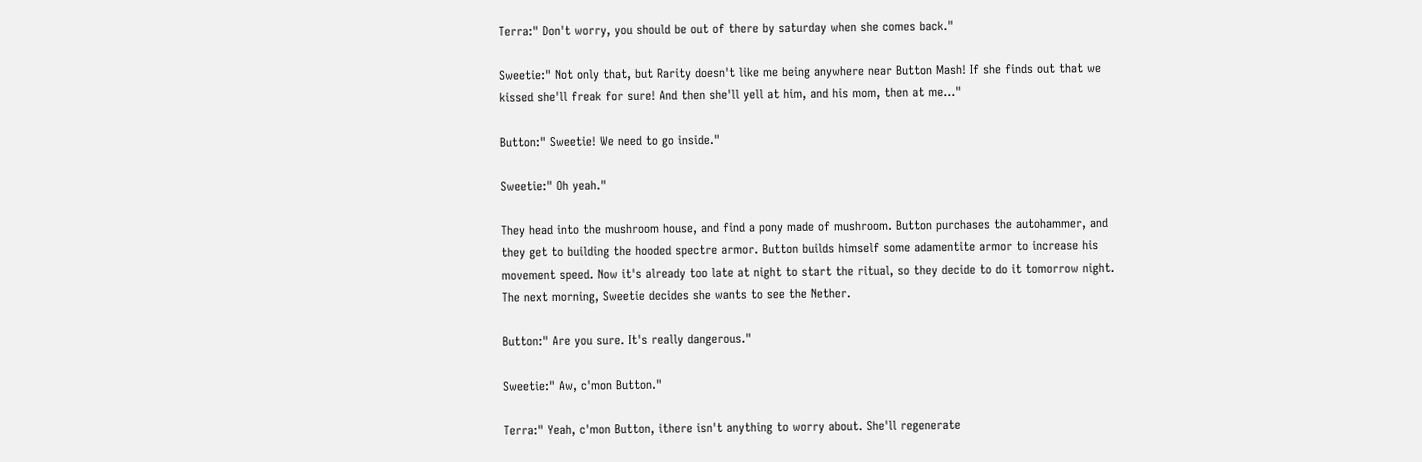Terra:" Don't worry, you should be out of there by saturday when she comes back."

Sweetie:" Not only that, but Rarity doesn't like me being anywhere near Button Mash! If she finds out that we kissed she'll freak for sure! And then she'll yell at him, and his mom, then at me..."

Button:" Sweetie! We need to go inside."

Sweetie:" Oh yeah."

They head into the mushroom house, and find a pony made of mushroom. Button purchases the autohammer, and they get to building the hooded spectre armor. Button builds himself some adamentite armor to increase his movement speed. Now it's already too late at night to start the ritual, so they decide to do it tomorrow night. The next morning, Sweetie decides she wants to see the Nether.

Button:" Are you sure. It's really dangerous."

Sweetie:" Aw, c'mon Button."

Terra:" Yeah, c'mon Button, ithere isn't anything to worry about. She'll regenerate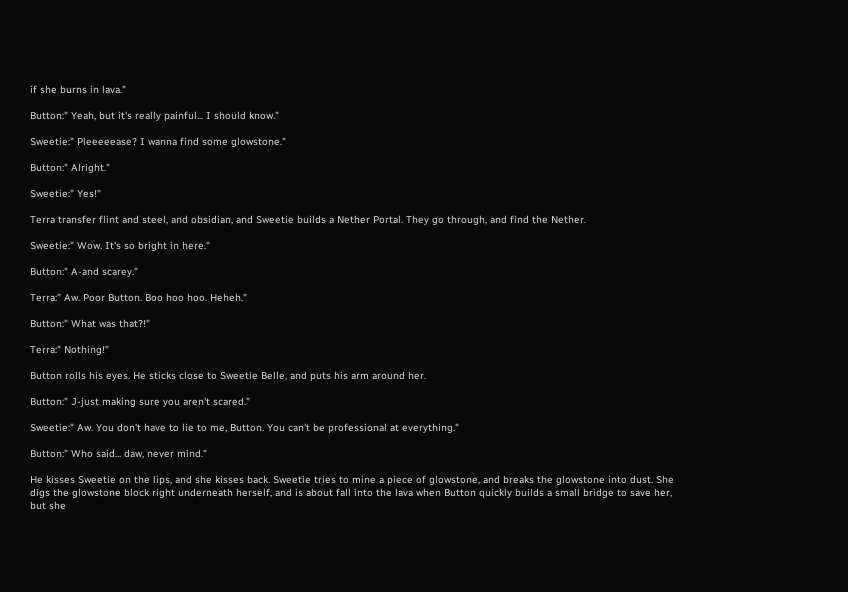if she burns in lava."

Button:" Yeah, but it's really painful... I should know."

Sweetie:" Pleeeeease? I wanna find some glowstone."

Button:" Alright."

Sweetie:" Yes!"

Terra transfer flint and steel, and obsidian, and Sweetie builds a Nether Portal. They go through, and find the Nether.

Sweetie:" Wow. It's so bright in here."

Button:" A-and scarey."

Terra:" Aw. Poor Button. Boo hoo hoo. Heheh."

Button:" What was that?!"

Terra:" Nothing!"

Button rolls his eyes. He sticks close to Sweetie Belle, and puts his arm around her.

Button:" J-just making sure you aren't scared."

Sweetie:" Aw. You don't have to lie to me, Button. You can't be professional at everything."

Button:" Who said... daw, never mind."

He kisses Sweetie on the lips, and she kisses back. Sweetie tries to mine a piece of glowstone, and breaks the glowstone into dust. She digs the glowstone block right underneath herself, and is about fall into the lava when Button quickly builds a small bridge to save her, but she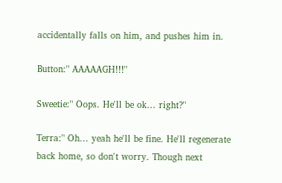accidentally falls on him, and pushes him in.

Button:" AAAAAGH!!!"

Sweetie:" Oops. He'll be ok... right?"

Terra:" Oh... yeah he'll be fine. He'll regenerate back home, so don't worry. Though next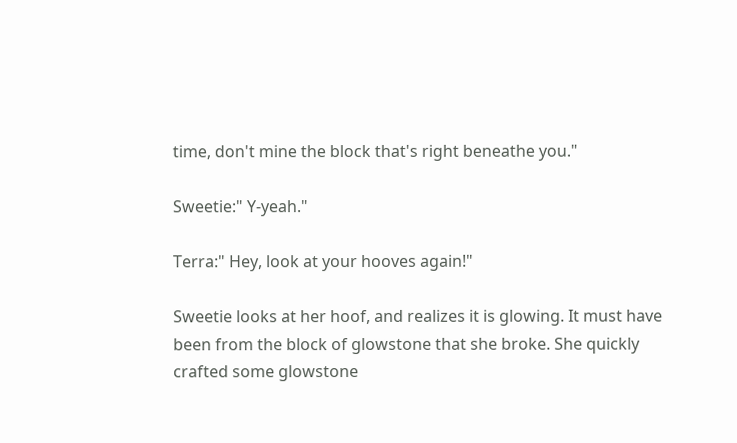time, don't mine the block that's right beneathe you."

Sweetie:" Y-yeah."

Terra:" Hey, look at your hooves again!"

Sweetie looks at her hoof, and realizes it is glowing. It must have been from the block of glowstone that she broke. She quickly crafted some glowstone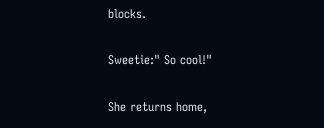blocks.

Sweetie:" So cool!"

She returns home,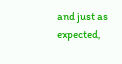and just as expected,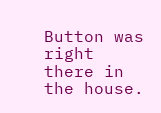Button was right there in the house.